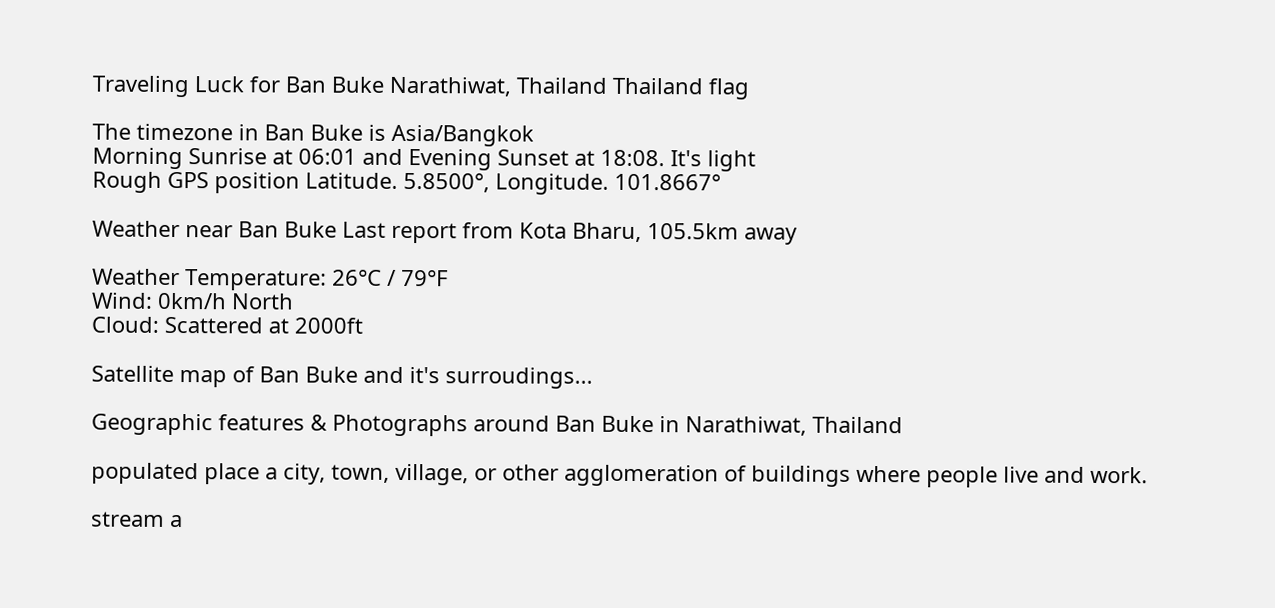Traveling Luck for Ban Buke Narathiwat, Thailand Thailand flag

The timezone in Ban Buke is Asia/Bangkok
Morning Sunrise at 06:01 and Evening Sunset at 18:08. It's light
Rough GPS position Latitude. 5.8500°, Longitude. 101.8667°

Weather near Ban Buke Last report from Kota Bharu, 105.5km away

Weather Temperature: 26°C / 79°F
Wind: 0km/h North
Cloud: Scattered at 2000ft

Satellite map of Ban Buke and it's surroudings...

Geographic features & Photographs around Ban Buke in Narathiwat, Thailand

populated place a city, town, village, or other agglomeration of buildings where people live and work.

stream a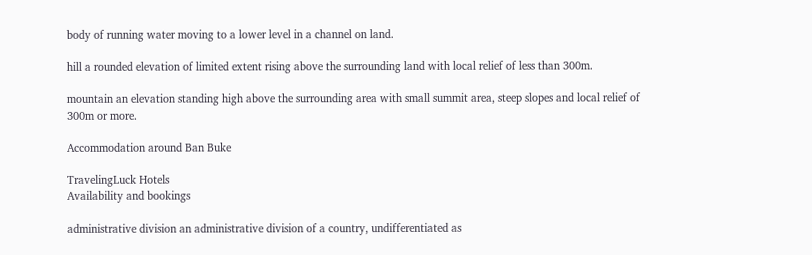body of running water moving to a lower level in a channel on land.

hill a rounded elevation of limited extent rising above the surrounding land with local relief of less than 300m.

mountain an elevation standing high above the surrounding area with small summit area, steep slopes and local relief of 300m or more.

Accommodation around Ban Buke

TravelingLuck Hotels
Availability and bookings

administrative division an administrative division of a country, undifferentiated as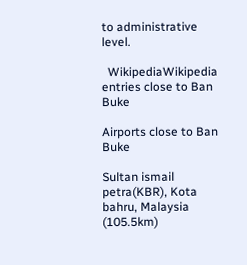to administrative level.

  WikipediaWikipedia entries close to Ban Buke

Airports close to Ban Buke

Sultan ismail petra(KBR), Kota bahru, Malaysia (105.5km)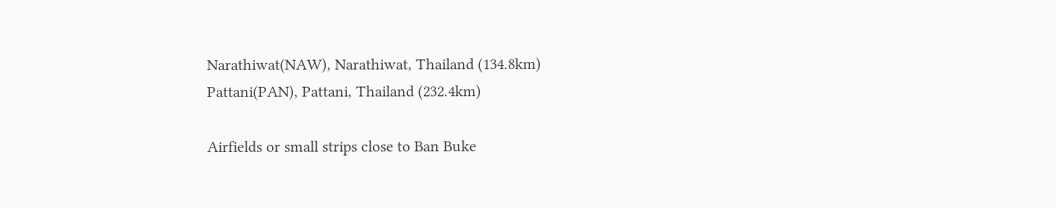Narathiwat(NAW), Narathiwat, Thailand (134.8km)
Pattani(PAN), Pattani, Thailand (232.4km)

Airfields or small strips close to Ban Buke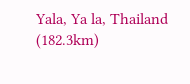Yala, Ya la, Thailand (182.3km)